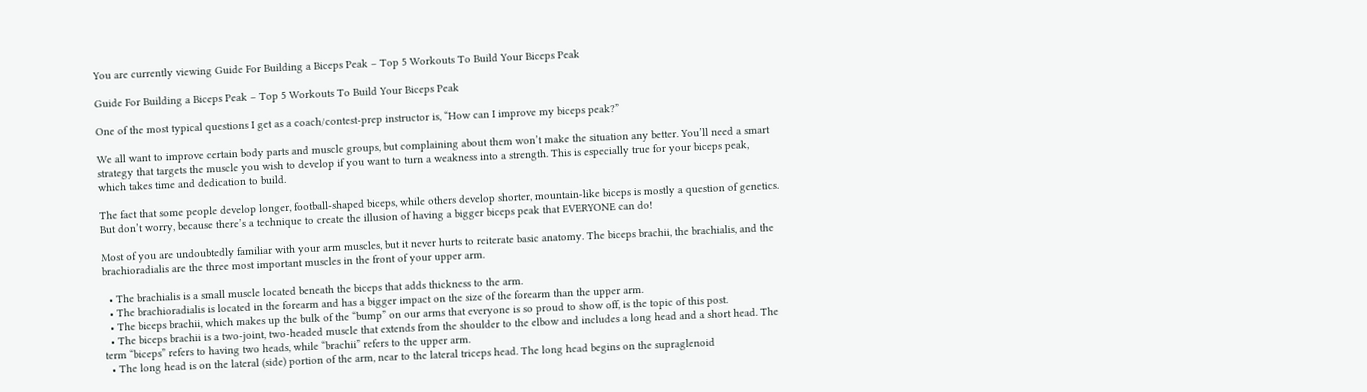You are currently viewing Guide For Building a Biceps Peak – Top 5 Workouts To Build Your Biceps Peak

Guide For Building a Biceps Peak – Top 5 Workouts To Build Your Biceps Peak

One of the most typical questions I get as a coach/contest-prep instructor is, “How can I improve my biceps peak?”

We all want to improve certain body parts and muscle groups, but complaining about them won’t make the situation any better. You’ll need a smart strategy that targets the muscle you wish to develop if you want to turn a weakness into a strength. This is especially true for your biceps peak, which takes time and dedication to build.

The fact that some people develop longer, football-shaped biceps, while others develop shorter, mountain-like biceps is mostly a question of genetics. But don’t worry, because there’s a technique to create the illusion of having a bigger biceps peak that EVERYONE can do!

Most of you are undoubtedly familiar with your arm muscles, but it never hurts to reiterate basic anatomy. The biceps brachii, the brachialis, and the brachioradialis are the three most important muscles in the front of your upper arm.

  • The brachialis is a small muscle located beneath the biceps that adds thickness to the arm.
  • The brachioradialis is located in the forearm and has a bigger impact on the size of the forearm than the upper arm.
  • The biceps brachii, which makes up the bulk of the “bump” on our arms that everyone is so proud to show off, is the topic of this post.
  • The biceps brachii is a two-joint, two-headed muscle that extends from the shoulder to the elbow and includes a long head and a short head. The term “biceps” refers to having two heads, while “brachii” refers to the upper arm.
  • The long head is on the lateral (side) portion of the arm, near to the lateral triceps head. The long head begins on the supraglenoid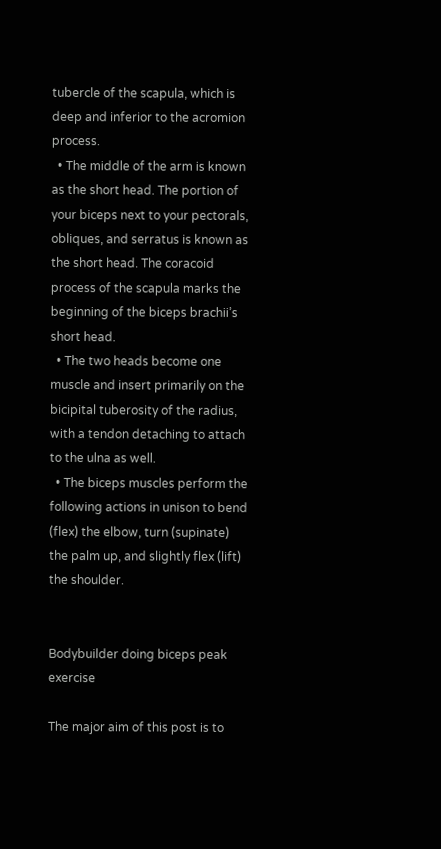tubercle of the scapula, which is deep and inferior to the acromion process.
  • The middle of the arm is known as the short head. The portion of your biceps next to your pectorals, obliques, and serratus is known as the short head. The coracoid process of the scapula marks the beginning of the biceps brachii’s short head.
  • The two heads become one muscle and insert primarily on the bicipital tuberosity of the radius, with a tendon detaching to attach to the ulna as well.
  • The biceps muscles perform the following actions in unison to bend (flex) the elbow, turn (supinate) the palm up, and slightly flex (lift) the shoulder.


Bodybuilder doing biceps peak exercise

The major aim of this post is to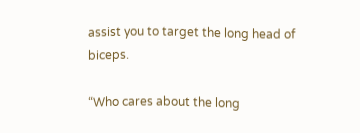assist you to target the long head of biceps.

“Who cares about the long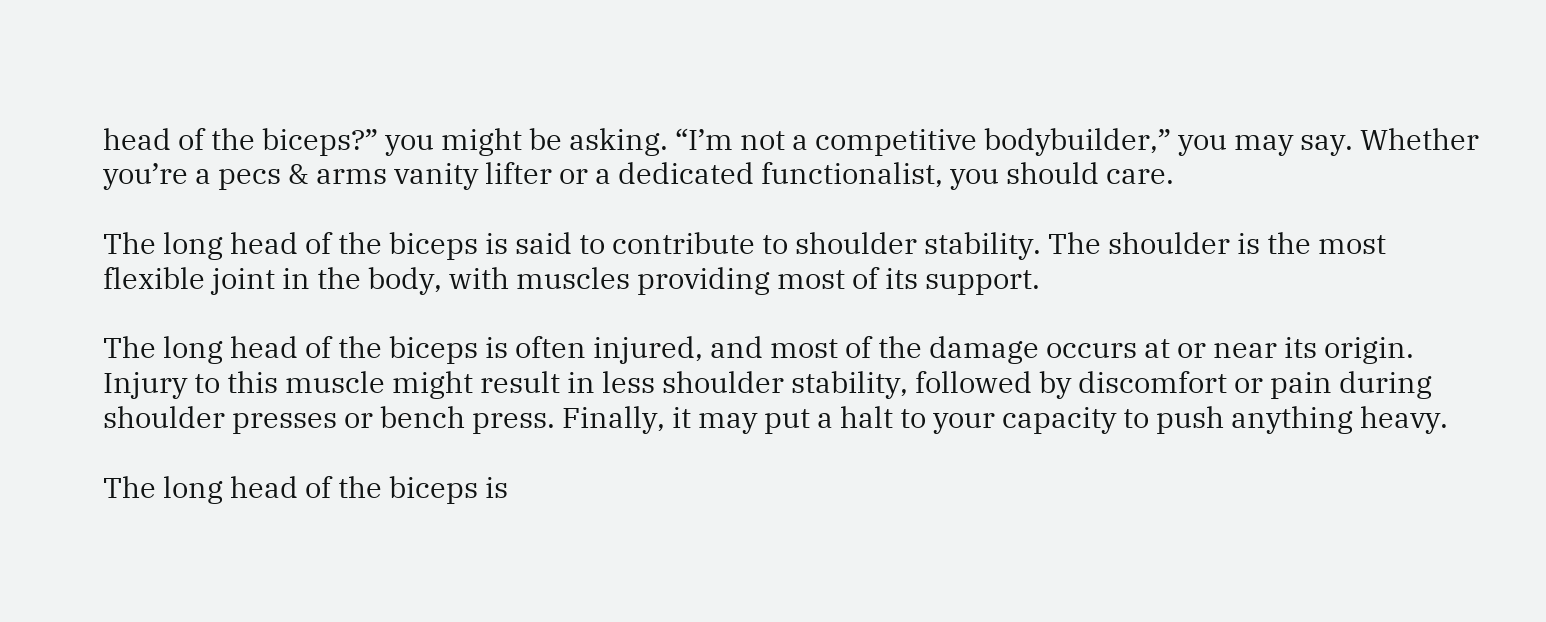head of the biceps?” you might be asking. “I’m not a competitive bodybuilder,” you may say. Whether you’re a pecs & arms vanity lifter or a dedicated functionalist, you should care.

The long head of the biceps is said to contribute to shoulder stability. The shoulder is the most flexible joint in the body, with muscles providing most of its support.

The long head of the biceps is often injured, and most of the damage occurs at or near its origin. Injury to this muscle might result in less shoulder stability, followed by discomfort or pain during shoulder presses or bench press. Finally, it may put a halt to your capacity to push anything heavy.

The long head of the biceps is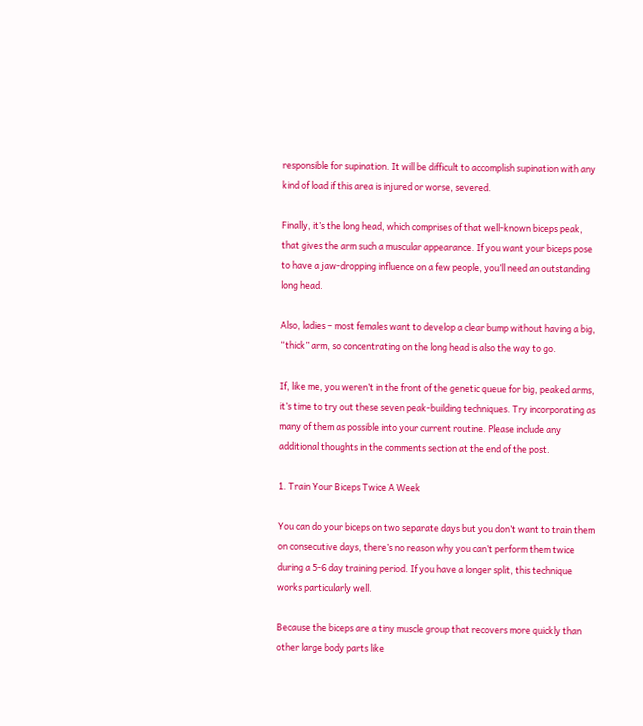responsible for supination. It will be difficult to accomplish supination with any kind of load if this area is injured or worse, severed.

Finally, it’s the long head, which comprises of that well-known biceps peak, that gives the arm such a muscular appearance. If you want your biceps pose to have a jaw-dropping influence on a few people, you’ll need an outstanding long head.

Also, ladies – most females want to develop a clear bump without having a big, “thick” arm, so concentrating on the long head is also the way to go.

If, like me, you weren’t in the front of the genetic queue for big, peaked arms, it’s time to try out these seven peak-building techniques. Try incorporating as many of them as possible into your current routine. Please include any additional thoughts in the comments section at the end of the post.

1. Train Your Biceps Twice A Week

You can do your biceps on two separate days but you don’t want to train them on consecutive days, there’s no reason why you can’t perform them twice during a 5-6 day training period. If you have a longer split, this technique works particularly well.

Because the biceps are a tiny muscle group that recovers more quickly than other large body parts like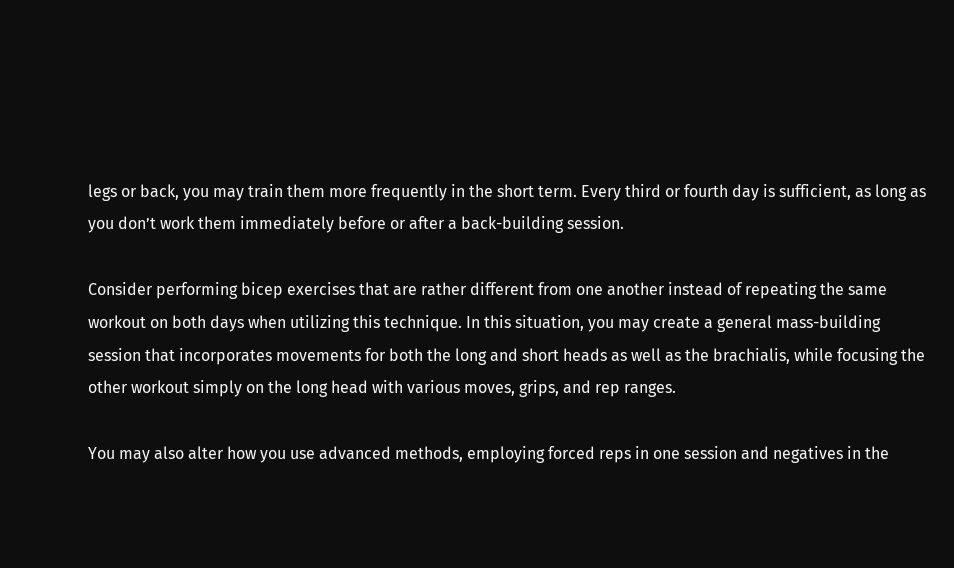legs or back, you may train them more frequently in the short term. Every third or fourth day is sufficient, as long as you don’t work them immediately before or after a back-building session.

Consider performing bicep exercises that are rather different from one another instead of repeating the same workout on both days when utilizing this technique. In this situation, you may create a general mass-building session that incorporates movements for both the long and short heads as well as the brachialis, while focusing the other workout simply on the long head with various moves, grips, and rep ranges.

You may also alter how you use advanced methods, employing forced reps in one session and negatives in the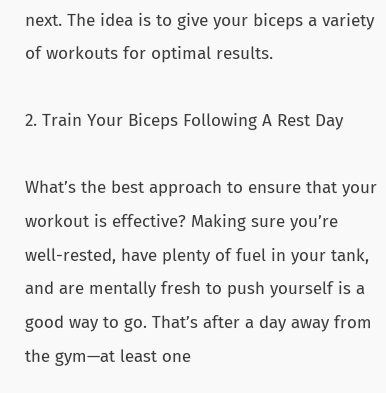next. The idea is to give your biceps a variety of workouts for optimal results.

2. Train Your Biceps Following A Rest Day

What’s the best approach to ensure that your workout is effective? Making sure you’re well-rested, have plenty of fuel in your tank, and are mentally fresh to push yourself is a good way to go. That’s after a day away from the gym—at least one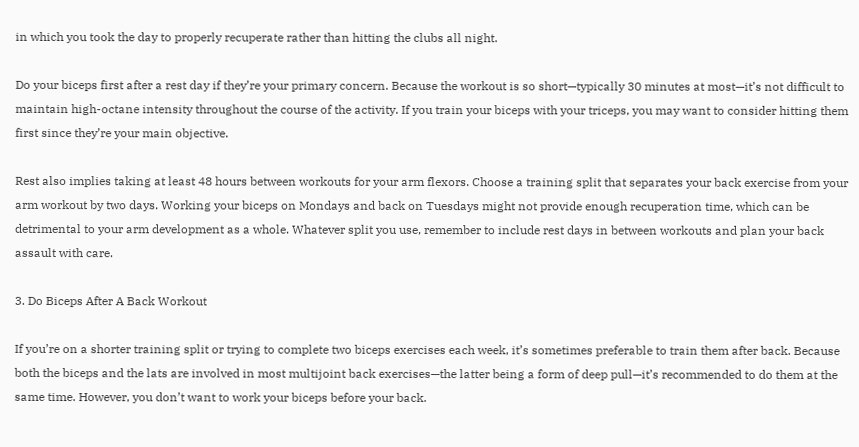in which you took the day to properly recuperate rather than hitting the clubs all night.

Do your biceps first after a rest day if they’re your primary concern. Because the workout is so short—typically 30 minutes at most—it’s not difficult to maintain high-octane intensity throughout the course of the activity. If you train your biceps with your triceps, you may want to consider hitting them first since they’re your main objective.

Rest also implies taking at least 48 hours between workouts for your arm flexors. Choose a training split that separates your back exercise from your arm workout by two days. Working your biceps on Mondays and back on Tuesdays might not provide enough recuperation time, which can be detrimental to your arm development as a whole. Whatever split you use, remember to include rest days in between workouts and plan your back assault with care.

3. Do Biceps After A Back Workout

If you’re on a shorter training split or trying to complete two biceps exercises each week, it’s sometimes preferable to train them after back. Because both the biceps and the lats are involved in most multijoint back exercises—the latter being a form of deep pull—it’s recommended to do them at the same time. However, you don’t want to work your biceps before your back.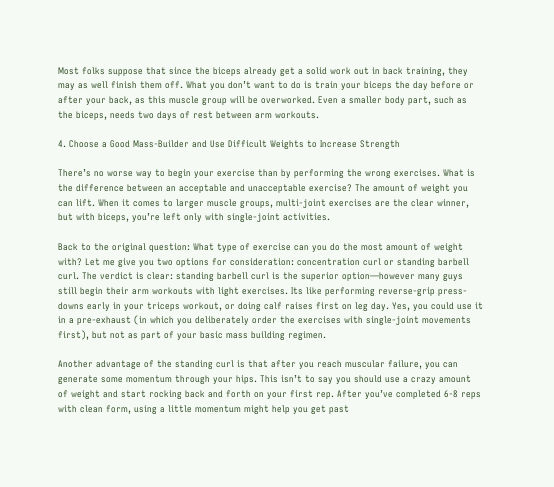Most folks suppose that since the biceps already get a solid work out in back training, they may as well finish them off. What you don’t want to do is train your biceps the day before or after your back, as this muscle group will be overworked. Even a smaller body part, such as the biceps, needs two days of rest between arm workouts.

4. Choose a Good Mass-Builder and Use Difficult Weights to Increase Strength

There’s no worse way to begin your exercise than by performing the wrong exercises. What is the difference between an acceptable and unacceptable exercise? The amount of weight you can lift. When it comes to larger muscle groups, multi-joint exercises are the clear winner, but with biceps, you’re left only with single-joint activities.

Back to the original question: What type of exercise can you do the most amount of weight with? Let me give you two options for consideration: concentration curl or standing barbell curl. The verdict is clear: standing barbell curl is the superior option—however many guys still begin their arm workouts with light exercises. Its like performing reverse-grip press-downs early in your triceps workout, or doing calf raises first on leg day. Yes, you could use it in a pre-exhaust (in which you deliberately order the exercises with single-joint movements first), but not as part of your basic mass building regimen.

Another advantage of the standing curl is that after you reach muscular failure, you can generate some momentum through your hips. This isn’t to say you should use a crazy amount of weight and start rocking back and forth on your first rep. After you’ve completed 6-8 reps with clean form, using a little momentum might help you get past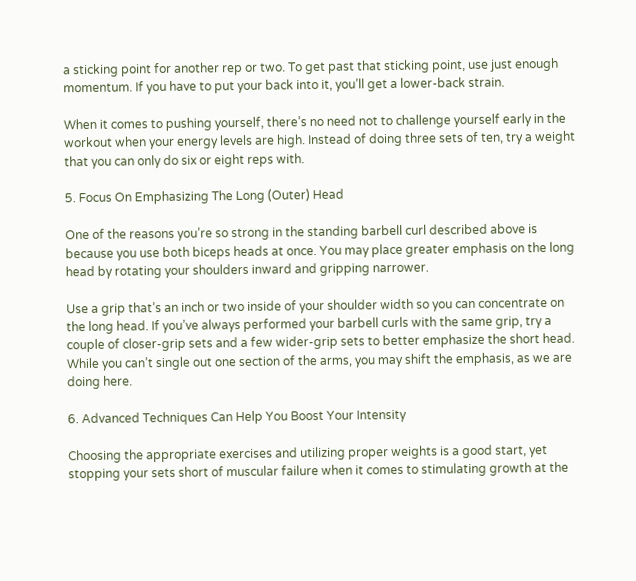a sticking point for another rep or two. To get past that sticking point, use just enough momentum. If you have to put your back into it, you’ll get a lower-back strain.

When it comes to pushing yourself, there’s no need not to challenge yourself early in the workout when your energy levels are high. Instead of doing three sets of ten, try a weight that you can only do six or eight reps with.

5. Focus On Emphasizing The Long (Outer) Head

One of the reasons you’re so strong in the standing barbell curl described above is because you use both biceps heads at once. You may place greater emphasis on the long head by rotating your shoulders inward and gripping narrower.

Use a grip that’s an inch or two inside of your shoulder width so you can concentrate on the long head. If you’ve always performed your barbell curls with the same grip, try a couple of closer-grip sets and a few wider-grip sets to better emphasize the short head. While you can’t single out one section of the arms, you may shift the emphasis, as we are doing here.

6. Advanced Techniques Can Help You Boost Your Intensity

Choosing the appropriate exercises and utilizing proper weights is a good start, yet stopping your sets short of muscular failure when it comes to stimulating growth at the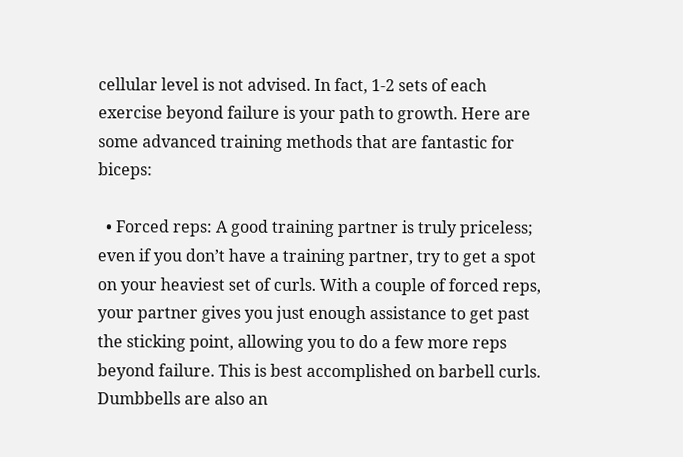cellular level is not advised. In fact, 1-2 sets of each exercise beyond failure is your path to growth. Here are some advanced training methods that are fantastic for biceps:

  • Forced reps: A good training partner is truly priceless; even if you don’t have a training partner, try to get a spot on your heaviest set of curls. With a couple of forced reps, your partner gives you just enough assistance to get past the sticking point, allowing you to do a few more reps beyond failure. This is best accomplished on barbell curls. Dumbbells are also an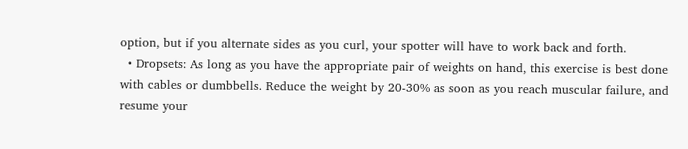option, but if you alternate sides as you curl, your spotter will have to work back and forth.
  • Dropsets: As long as you have the appropriate pair of weights on hand, this exercise is best done with cables or dumbbells. Reduce the weight by 20-30% as soon as you reach muscular failure, and resume your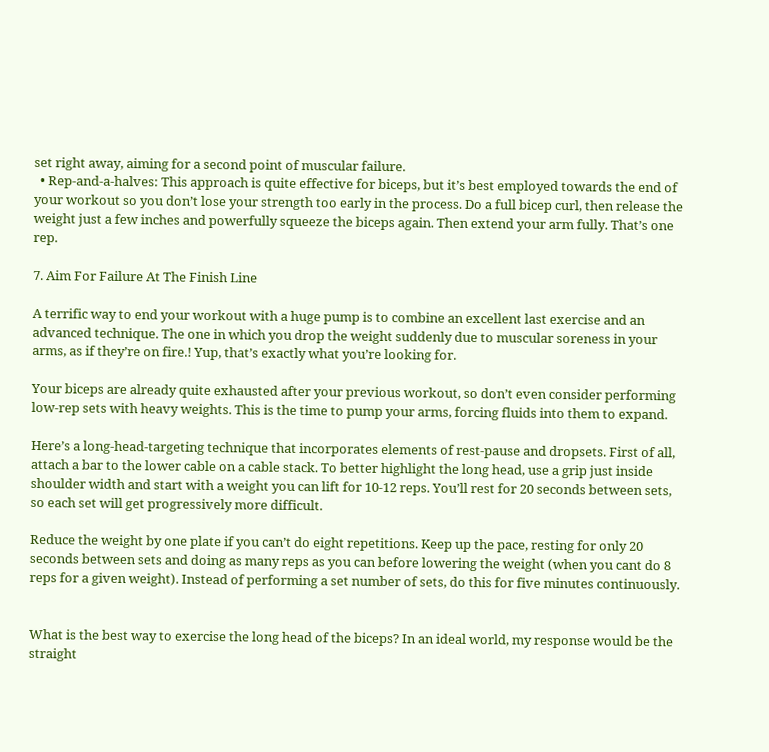set right away, aiming for a second point of muscular failure.
  • Rep-and-a-halves: This approach is quite effective for biceps, but it’s best employed towards the end of your workout so you don’t lose your strength too early in the process. Do a full bicep curl, then release the weight just a few inches and powerfully squeeze the biceps again. Then extend your arm fully. That’s one rep.

7. Aim For Failure At The Finish Line

A terrific way to end your workout with a huge pump is to combine an excellent last exercise and an advanced technique. The one in which you drop the weight suddenly due to muscular soreness in your arms, as if they’re on fire.! Yup, that’s exactly what you’re looking for.

Your biceps are already quite exhausted after your previous workout, so don’t even consider performing low-rep sets with heavy weights. This is the time to pump your arms, forcing fluids into them to expand.

Here’s a long-head-targeting technique that incorporates elements of rest-pause and dropsets. First of all, attach a bar to the lower cable on a cable stack. To better highlight the long head, use a grip just inside shoulder width and start with a weight you can lift for 10-12 reps. You’ll rest for 20 seconds between sets, so each set will get progressively more difficult.

Reduce the weight by one plate if you can’t do eight repetitions. Keep up the pace, resting for only 20 seconds between sets and doing as many reps as you can before lowering the weight (when you cant do 8 reps for a given weight). Instead of performing a set number of sets, do this for five minutes continuously.


What is the best way to exercise the long head of the biceps? In an ideal world, my response would be the straight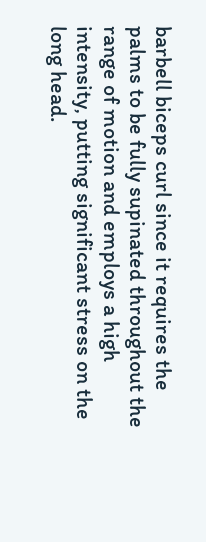barbell biceps curl since it requires the palms to be fully supinated throughout the range of motion and employs a high intensity, putting significant stress on the long head.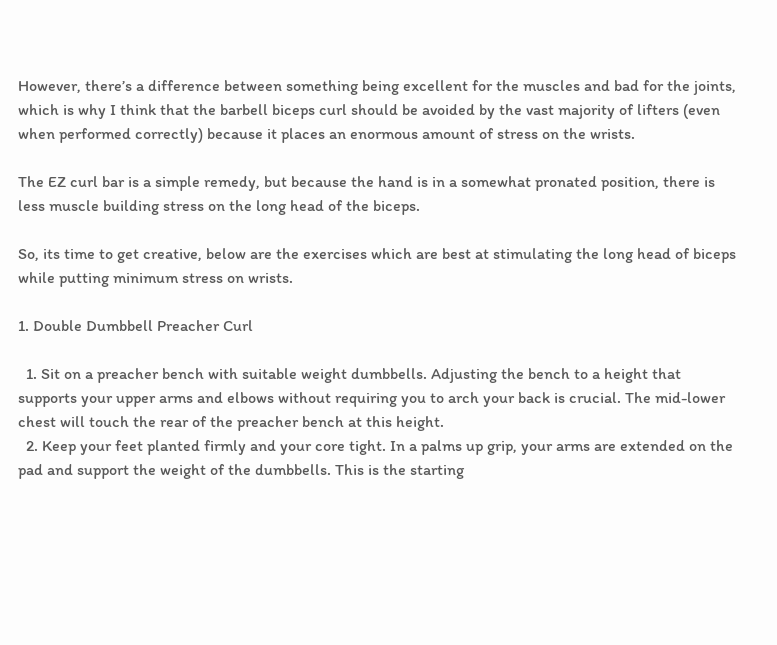However, there’s a difference between something being excellent for the muscles and bad for the joints, which is why I think that the barbell biceps curl should be avoided by the vast majority of lifters (even when performed correctly) because it places an enormous amount of stress on the wrists.

The EZ curl bar is a simple remedy, but because the hand is in a somewhat pronated position, there is less muscle building stress on the long head of the biceps.

So, its time to get creative, below are the exercises which are best at stimulating the long head of biceps while putting minimum stress on wrists.

1. Double Dumbbell Preacher Curl

  1. Sit on a preacher bench with suitable weight dumbbells. Adjusting the bench to a height that supports your upper arms and elbows without requiring you to arch your back is crucial. The mid-lower chest will touch the rear of the preacher bench at this height.
  2. Keep your feet planted firmly and your core tight. In a palms up grip, your arms are extended on the pad and support the weight of the dumbbells. This is the starting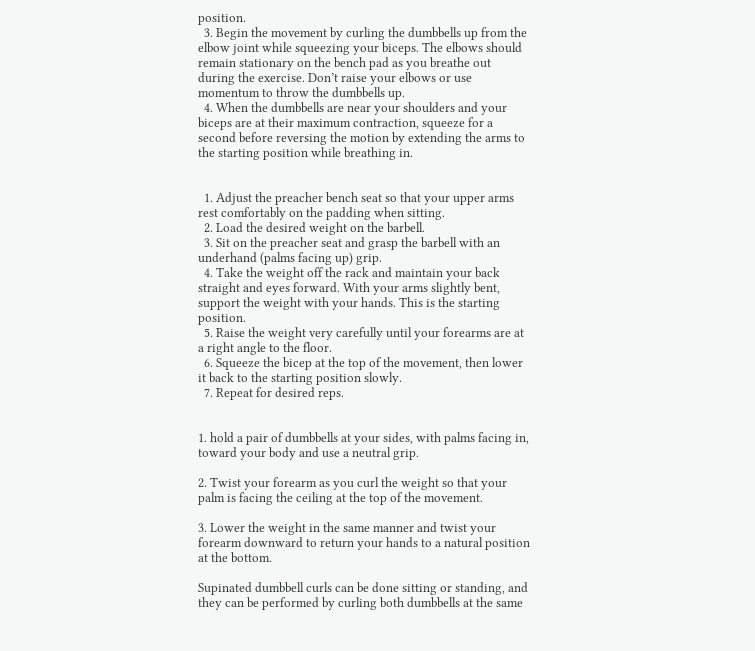position.
  3. Begin the movement by curling the dumbbells up from the elbow joint while squeezing your biceps. The elbows should remain stationary on the bench pad as you breathe out during the exercise. Don’t raise your elbows or use momentum to throw the dumbbells up.
  4. When the dumbbells are near your shoulders and your biceps are at their maximum contraction, squeeze for a second before reversing the motion by extending the arms to the starting position while breathing in.


  1. Adjust the preacher bench seat so that your upper arms rest comfortably on the padding when sitting.
  2. Load the desired weight on the barbell.
  3. Sit on the preacher seat and grasp the barbell with an underhand (palms facing up) grip.
  4. Take the weight off the rack and maintain your back straight and eyes forward. With your arms slightly bent, support the weight with your hands. This is the starting position.
  5. Raise the weight very carefully until your forearms are at a right angle to the floor.
  6. Squeeze the bicep at the top of the movement, then lower it back to the starting position slowly.
  7. Repeat for desired reps.


1. hold a pair of dumbbells at your sides, with palms facing in, toward your body and use a neutral grip.

2. Twist your forearm as you curl the weight so that your palm is facing the ceiling at the top of the movement.

3. Lower the weight in the same manner and twist your forearm downward to return your hands to a natural position at the bottom.

Supinated dumbbell curls can be done sitting or standing, and they can be performed by curling both dumbbells at the same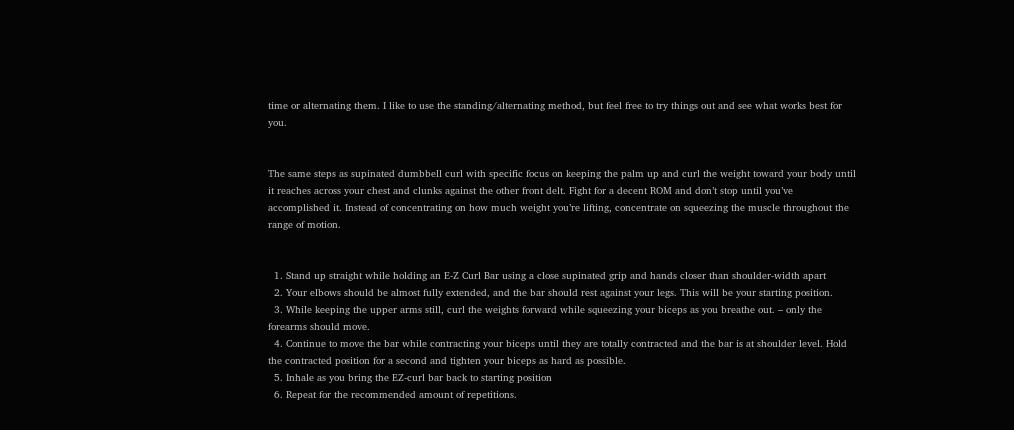time or alternating them. I like to use the standing/alternating method, but feel free to try things out and see what works best for you.


The same steps as supinated dumbbell curl with specific focus on keeping the palm up and curl the weight toward your body until it reaches across your chest and clunks against the other front delt. Fight for a decent ROM and don’t stop until you’ve accomplished it. Instead of concentrating on how much weight you’re lifting, concentrate on squeezing the muscle throughout the range of motion.


  1. Stand up straight while holding an E-Z Curl Bar using a close supinated grip and hands closer than shoulder-width apart
  2. Your elbows should be almost fully extended, and the bar should rest against your legs. This will be your starting position.
  3. While keeping the upper arms still, curl the weights forward while squeezing your biceps as you breathe out. – only the forearms should move.
  4. Continue to move the bar while contracting your biceps until they are totally contracted and the bar is at shoulder level. Hold the contracted position for a second and tighten your biceps as hard as possible.
  5. Inhale as you bring the EZ-curl bar back to starting position
  6. Repeat for the recommended amount of repetitions.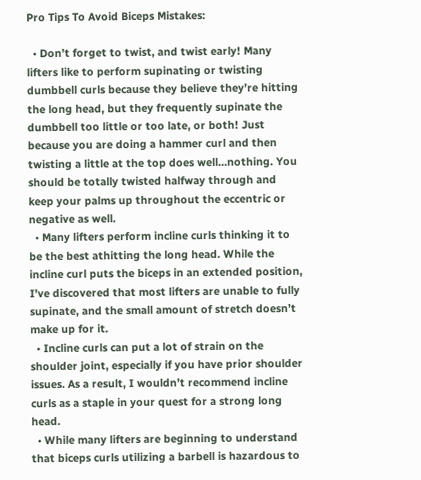Pro Tips To Avoid Biceps Mistakes:

  • Don’t forget to twist, and twist early! Many lifters like to perform supinating or twisting dumbbell curls because they believe they’re hitting the long head, but they frequently supinate the dumbbell too little or too late, or both! Just because you are doing a hammer curl and then twisting a little at the top does well…nothing. You should be totally twisted halfway through and keep your palms up throughout the eccentric or negative as well.
  • Many lifters perform incline curls thinking it to be the best athitting the long head. While the incline curl puts the biceps in an extended position, I’ve discovered that most lifters are unable to fully supinate, and the small amount of stretch doesn’t make up for it.
  • Incline curls can put a lot of strain on the shoulder joint, especially if you have prior shoulder issues. As a result, I wouldn’t recommend incline curls as a staple in your quest for a strong long head.
  • While many lifters are beginning to understand that biceps curls utilizing a barbell is hazardous to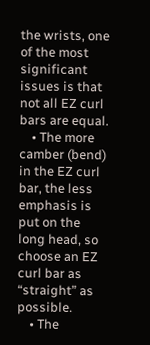the wrists, one of the most significant issues is that not all EZ curl bars are equal.
    • The more camber (bend) in the EZ curl bar, the less emphasis is put on the long head, so choose an EZ curl bar as “straight” as possible.
    • The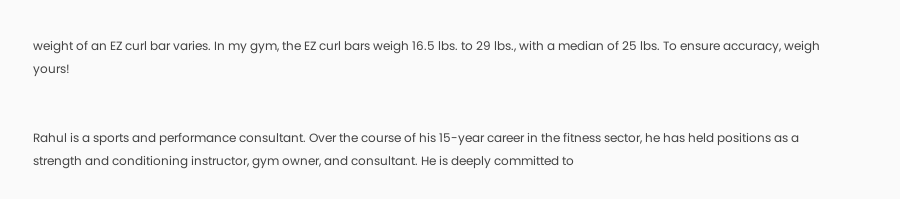weight of an EZ curl bar varies. In my gym, the EZ curl bars weigh 16.5 lbs. to 29 lbs., with a median of 25 lbs. To ensure accuracy, weigh yours!


Rahul is a sports and performance consultant. Over the course of his 15-year career in the fitness sector, he has held positions as a strength and conditioning instructor, gym owner, and consultant. He is deeply committed to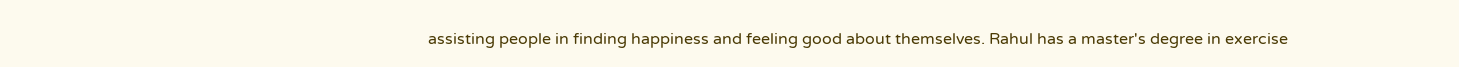assisting people in finding happiness and feeling good about themselves. Rahul has a master's degree in exercise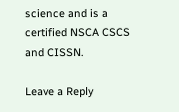science and is a certified NSCA CSCS and CISSN.

Leave a Reply